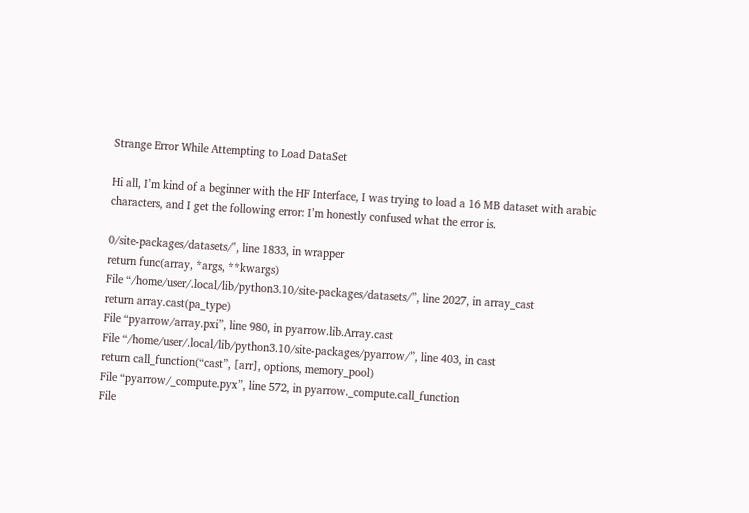Strange Error While Attempting to Load DataSet

Hi all, I’m kind of a beginner with the HF Interface, I was trying to load a 16 MB dataset with arabic characters, and I get the following error: I’m honestly confused what the error is.

0/site-packages/datasets/", line 1833, in wrapper
return func(array, *args, **kwargs)
File “/home/user/.local/lib/python3.10/site-packages/datasets/”, line 2027, in array_cast
return array.cast(pa_type)
File “pyarrow/array.pxi”, line 980, in pyarrow.lib.Array.cast
File “/home/user/.local/lib/python3.10/site-packages/pyarrow/”, line 403, in cast
return call_function(“cast”, [arr], options, memory_pool)
File “pyarrow/_compute.pyx”, line 572, in pyarrow._compute.call_function
File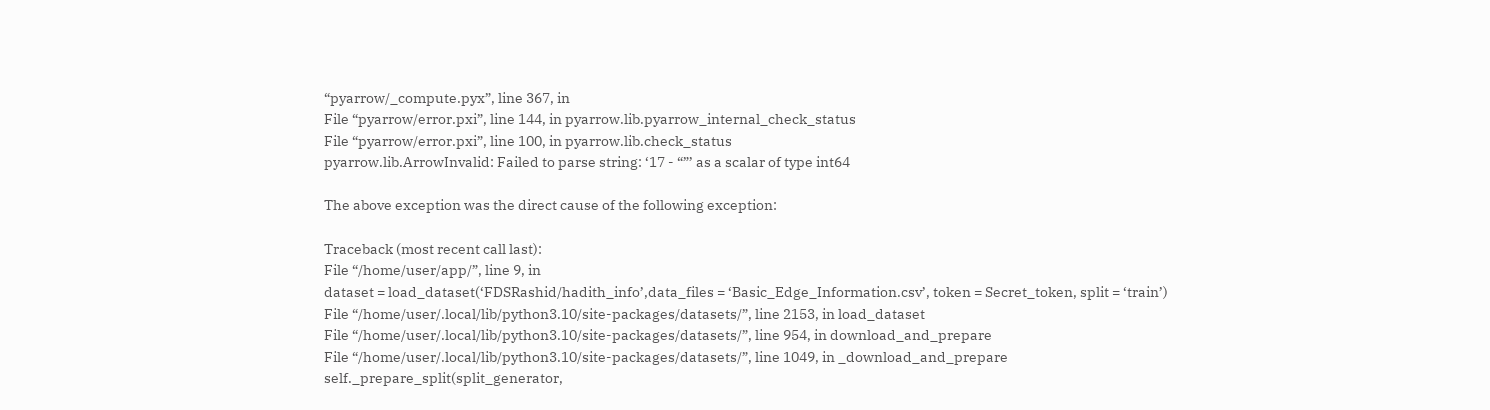“pyarrow/_compute.pyx”, line 367, in
File “pyarrow/error.pxi”, line 144, in pyarrow.lib.pyarrow_internal_check_status
File “pyarrow/error.pxi”, line 100, in pyarrow.lib.check_status
pyarrow.lib.ArrowInvalid: Failed to parse string: ‘17 - “”’ as a scalar of type int64

The above exception was the direct cause of the following exception:

Traceback (most recent call last):
File “/home/user/app/”, line 9, in
dataset = load_dataset(‘FDSRashid/hadith_info’,data_files = ‘Basic_Edge_Information.csv’, token = Secret_token, split = ‘train’)
File “/home/user/.local/lib/python3.10/site-packages/datasets/”, line 2153, in load_dataset
File “/home/user/.local/lib/python3.10/site-packages/datasets/”, line 954, in download_and_prepare
File “/home/user/.local/lib/python3.10/site-packages/datasets/”, line 1049, in _download_and_prepare
self._prepare_split(split_generator,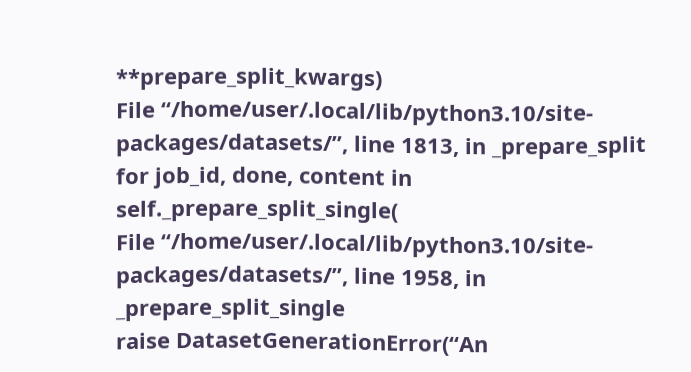**prepare_split_kwargs)
File “/home/user/.local/lib/python3.10/site-packages/datasets/”, line 1813, in _prepare_split
for job_id, done, content in self._prepare_split_single(
File “/home/user/.local/lib/python3.10/site-packages/datasets/”, line 1958, in _prepare_split_single
raise DatasetGenerationError(“An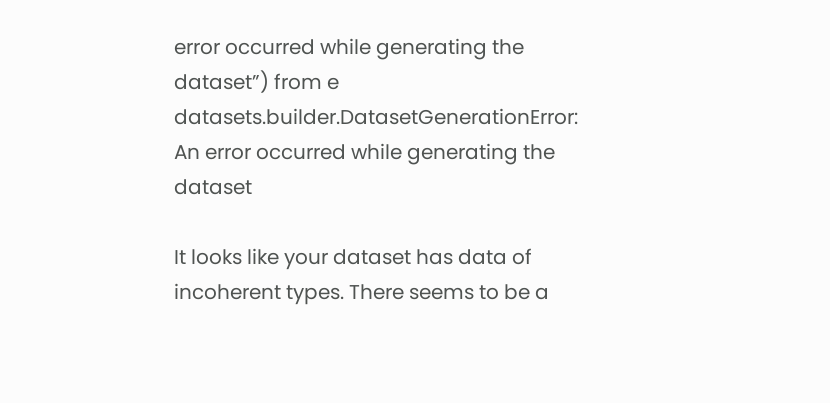error occurred while generating the dataset”) from e
datasets.builder.DatasetGenerationError: An error occurred while generating the dataset

It looks like your dataset has data of incoherent types. There seems to be a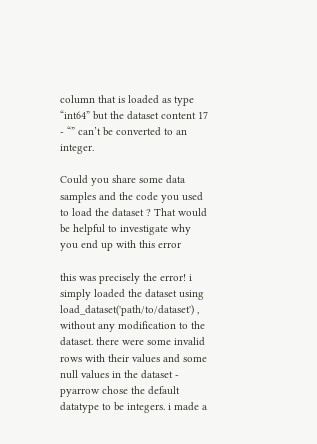column that is loaded as type “int64” but the dataset content 17 - “” can’t be converted to an integer.

Could you share some data samples and the code you used to load the dataset ? That would be helpful to investigate why you end up with this error

this was precisely the error! i simply loaded the dataset using load_dataset('path/to/dataset') , without any modification to the dataset. there were some invalid rows with their values and some null values in the dataset - pyarrow chose the default datatype to be integers. i made a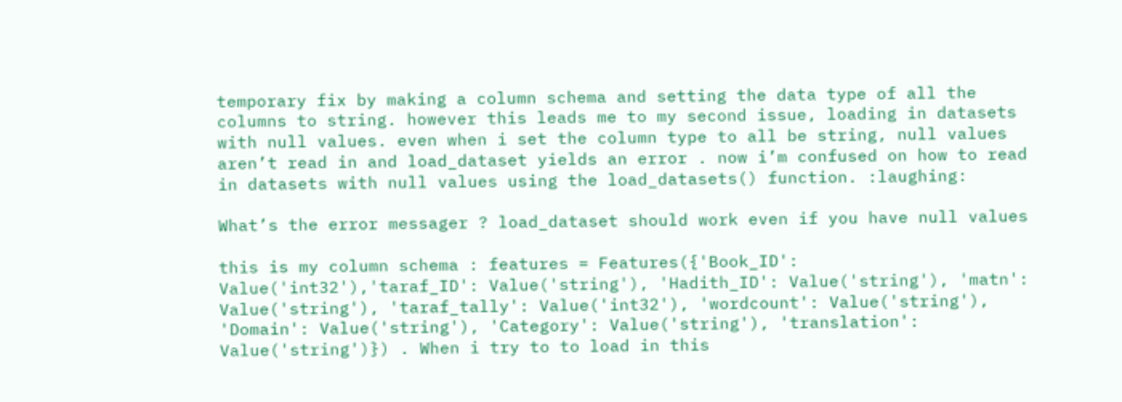temporary fix by making a column schema and setting the data type of all the columns to string. however this leads me to my second issue, loading in datasets with null values. even when i set the column type to all be string, null values aren’t read in and load_dataset yields an error . now i’m confused on how to read in datasets with null values using the load_datasets() function. :laughing:

What’s the error messager ? load_dataset should work even if you have null values

this is my column schema : features = Features({'Book_ID': Value('int32'),'taraf_ID': Value('string'), 'Hadith_ID': Value('string'), 'matn': Value('string'), 'taraf_tally': Value('int32'), 'wordcount': Value('string'), 'Domain': Value('string'), 'Category': Value('string'), 'translation': Value('string')}) . When i try to to load in this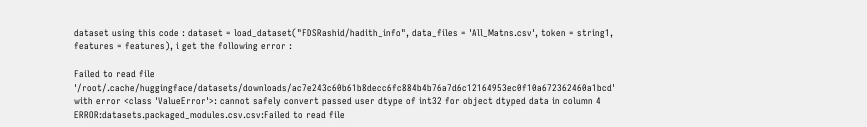dataset using this code : dataset = load_dataset("FDSRashid/hadith_info", data_files = 'All_Matns.csv', token = string1, features = features), i get the following error :

Failed to read file '/root/.cache/huggingface/datasets/downloads/ac7e243c60b61b8decc6fc884b4b76a7d6c12164953ec0f10a672362460a1bcd' with error <class 'ValueError'>: cannot safely convert passed user dtype of int32 for object dtyped data in column 4
ERROR:datasets.packaged_modules.csv.csv:Failed to read file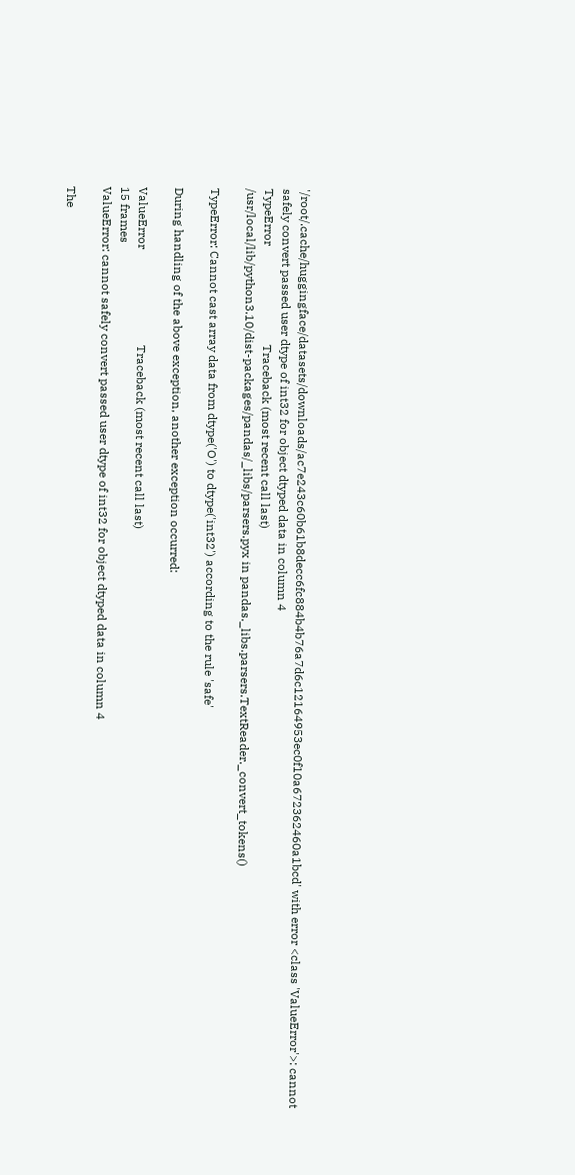'/root/.cache/huggingface/datasets/downloads/ac7e243c60b61b8decc6fc884b4b76a7d6c12164953ec0f10a672362460a1bcd' with error <class 'ValueError'>: cannot safely convert passed user dtype of int32 for object dtyped data in column 4
TypeError                                 Traceback (most recent call last)
/usr/local/lib/python3.10/dist-packages/pandas/_libs/parsers.pyx in pandas._libs.parsers.TextReader._convert_tokens()

TypeError: Cannot cast array data from dtype('O') to dtype('int32') according to the rule 'safe'

During handling of the above exception, another exception occurred:

ValueError                                Traceback (most recent call last)
15 frames
ValueError: cannot safely convert passed user dtype of int32 for object dtyped data in column 4

The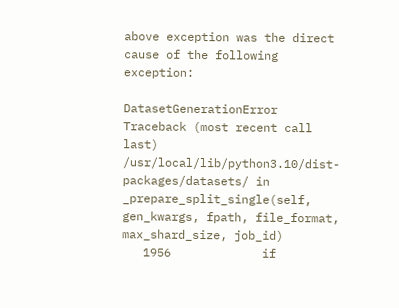above exception was the direct cause of the following exception:

DatasetGenerationError                    Traceback (most recent call last)
/usr/local/lib/python3.10/dist-packages/datasets/ in _prepare_split_single(self, gen_kwargs, fpath, file_format, max_shard_size, job_id)
   1956             if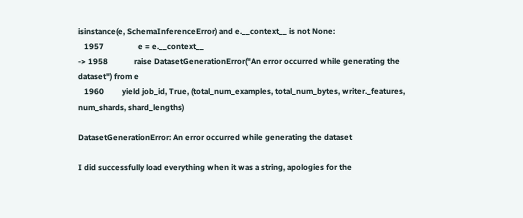isinstance(e, SchemaInferenceError) and e.__context__ is not None:
   1957                 e = e.__context__
-> 1958             raise DatasetGenerationError("An error occurred while generating the dataset") from e
   1960         yield job_id, True, (total_num_examples, total_num_bytes, writer._features, num_shards, shard_lengths)

DatasetGenerationError: An error occurred while generating the dataset

I did successfully load everything when it was a string, apologies for the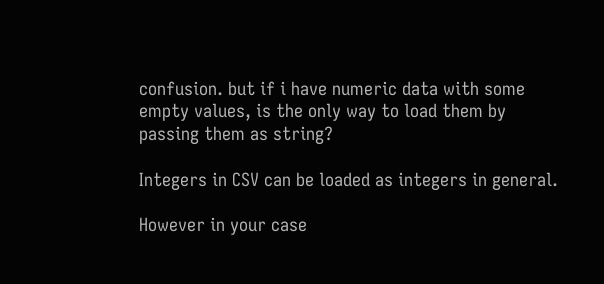confusion. but if i have numeric data with some empty values, is the only way to load them by passing them as string?

Integers in CSV can be loaded as integers in general.

However in your case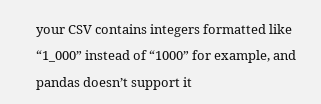your CSV contains integers formatted like “1_000” instead of “1000” for example, and pandas doesn’t support it